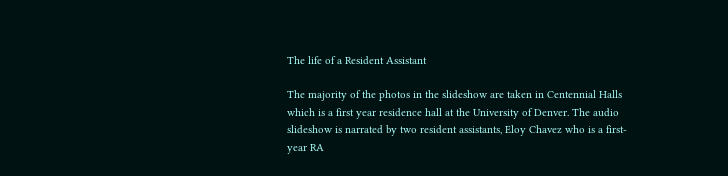The life of a Resident Assistant

The majority of the photos in the slideshow are taken in Centennial Halls which is a first year residence hall at the University of Denver. The audio slideshow is narrated by two resident assistants, Eloy Chavez who is a first-year RA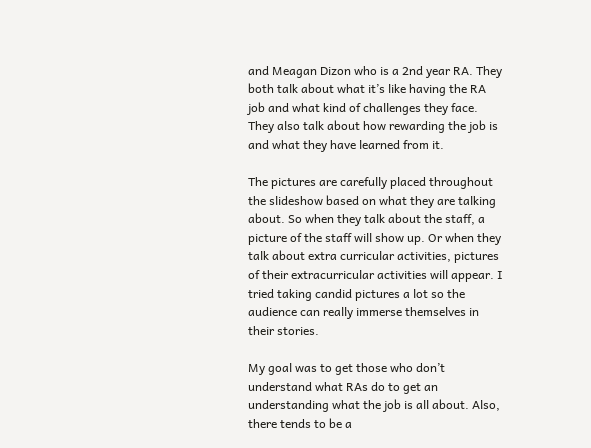and Meagan Dizon who is a 2nd year RA. They both talk about what it’s like having the RA job and what kind of challenges they face. They also talk about how rewarding the job is and what they have learned from it.

The pictures are carefully placed throughout the slideshow based on what they are talking about. So when they talk about the staff, a picture of the staff will show up. Or when they talk about extra curricular activities, pictures of their extracurricular activities will appear. I tried taking candid pictures a lot so the audience can really immerse themselves in their stories.

My goal was to get those who don’t understand what RAs do to get an understanding what the job is all about. Also, there tends to be a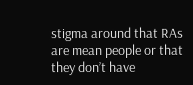stigma around that RAs are mean people or that they don’t have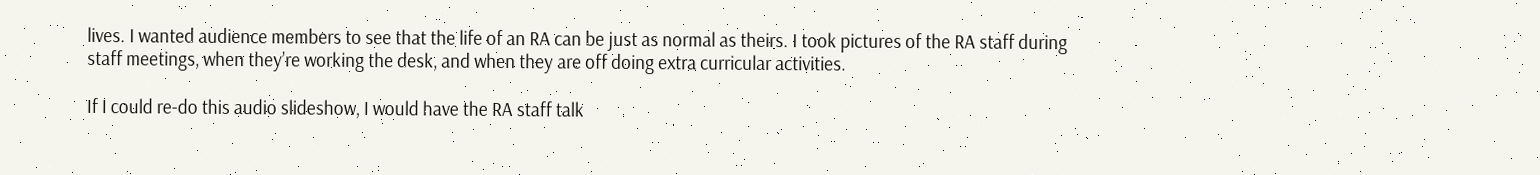lives. I wanted audience members to see that the life of an RA can be just as normal as theirs. I took pictures of the RA staff during staff meetings, when they’re working the desk, and when they are off doing extra curricular activities.

If I could re-do this audio slideshow, I would have the RA staff talk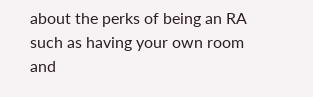about the perks of being an RA such as having your own room and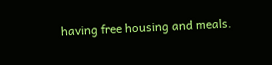having free housing and meals.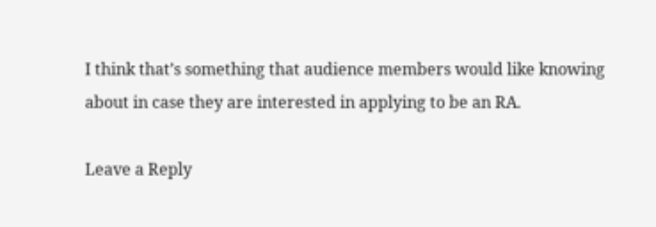I think that’s something that audience members would like knowing about in case they are interested in applying to be an RA.

Leave a Reply